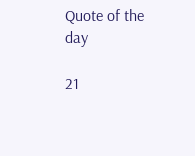Quote of the day

21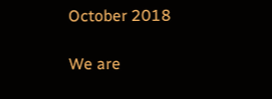October 2018

We are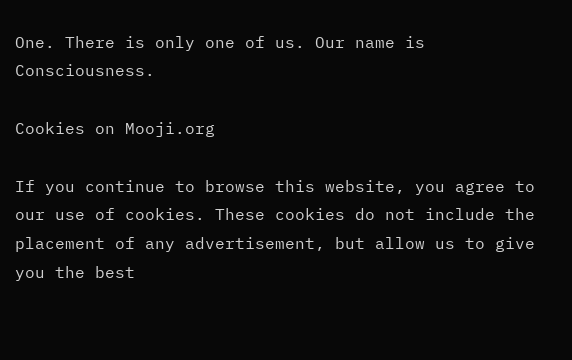One. There is only one of us. Our name is Consciousness.

Cookies on Mooji.org

If you continue to browse this website, you agree to our use of cookies. These cookies do not include the placement of any advertisement, but allow us to give you the best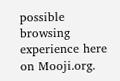possible browsing experience here on Mooji.org.